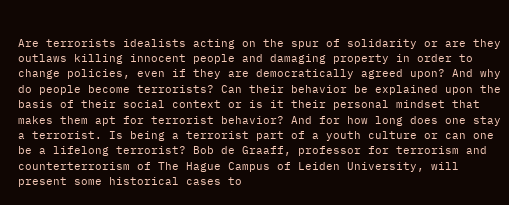Are terrorists idealists acting on the spur of solidarity or are they outlaws killing innocent people and damaging property in order to change policies, even if they are democratically agreed upon? And why do people become terrorists? Can their behavior be explained upon the basis of their social context or is it their personal mindset that makes them apt for terrorist behavior? And for how long does one stay a terrorist. Is being a terrorist part of a youth culture or can one be a lifelong terrorist? Bob de Graaff, professor for terrorism and counterterrorism of The Hague Campus of Leiden University, will present some historical cases to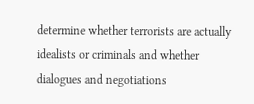determine whether terrorists are actually idealists or criminals and whether dialogues and negotiations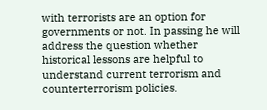with terrorists are an option for governments or not. In passing he will address the question whether historical lessons are helpful to understand current terrorism and counterterrorism policies.